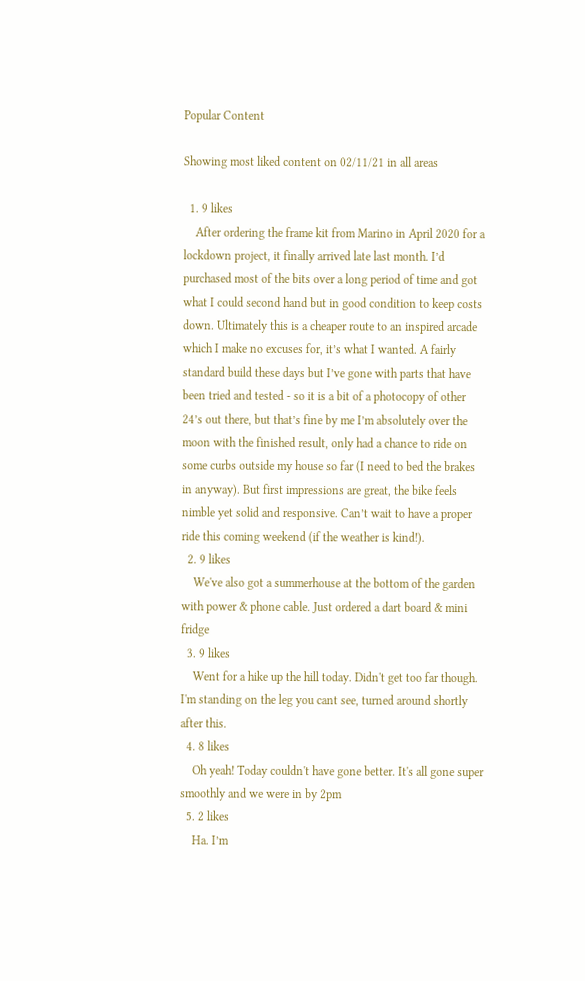Popular Content

Showing most liked content on 02/11/21 in all areas

  1. 9 likes
    After ordering the frame kit from Marino in April 2020 for a lockdown project, it finally arrived late last month. I’d purchased most of the bits over a long period of time and got what I could second hand but in good condition to keep costs down. Ultimately this is a cheaper route to an inspired arcade which I make no excuses for, it’s what I wanted. A fairly standard build these days but I’ve gone with parts that have been tried and tested - so it is a bit of a photocopy of other 24’s out there, but that’s fine by me I’m absolutely over the moon with the finished result, only had a chance to ride on some curbs outside my house so far (I need to bed the brakes in anyway). But first impressions are great, the bike feels nimble yet solid and responsive. Can’t wait to have a proper ride this coming weekend (if the weather is kind!).
  2. 9 likes
    We've also got a summerhouse at the bottom of the garden with power & phone cable. Just ordered a dart board & mini fridge
  3. 9 likes
    Went for a hike up the hill today. Didn't get too far though. I'm standing on the leg you cant see, turned around shortly after this.
  4. 8 likes
    Oh yeah! Today couldn't have gone better. It's all gone super smoothly and we were in by 2pm
  5. 2 likes
    Ha. I’m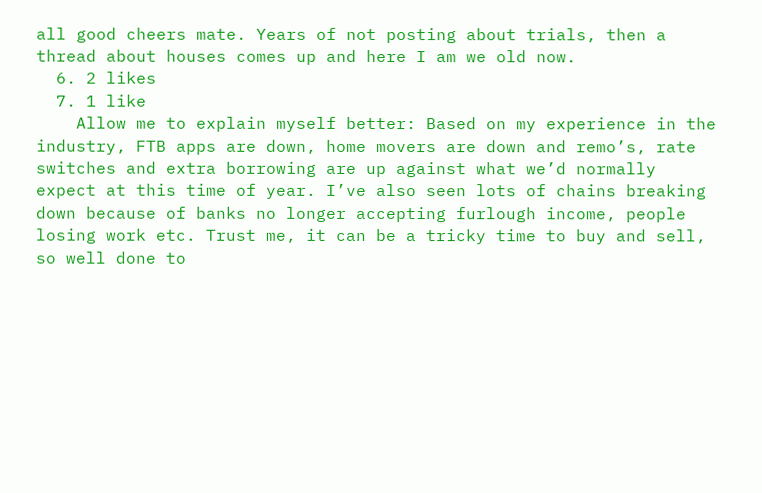all good cheers mate. Years of not posting about trials, then a thread about houses comes up and here I am we old now.
  6. 2 likes
  7. 1 like
    Allow me to explain myself better: Based on my experience in the industry, FTB apps are down, home movers are down and remo’s, rate switches and extra borrowing are up against what we’d normally expect at this time of year. I’ve also seen lots of chains breaking down because of banks no longer accepting furlough income, people losing work etc. Trust me, it can be a tricky time to buy and sell, so well done to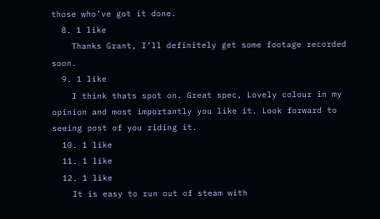those who’ve got it done.
  8. 1 like
    Thanks Grant, I’ll definitely get some footage recorded soon.
  9. 1 like
    I think thats spot on. Great spec, Lovely colour in my opinion and most importantly you like it. Look forward to seeing post of you riding it.
  10. 1 like
  11. 1 like
  12. 1 like
    It is easy to run out of steam with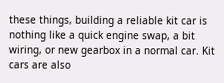these things, building a reliable kit car is nothing like a quick engine swap, a bit wiring, or new gearbox in a normal car. Kit cars are also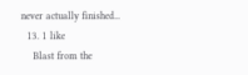never actually finished...
  13. 1 like
    Blast from the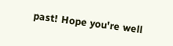past! Hope you're well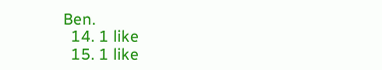Ben.
  14. 1 like
  15. 1 like